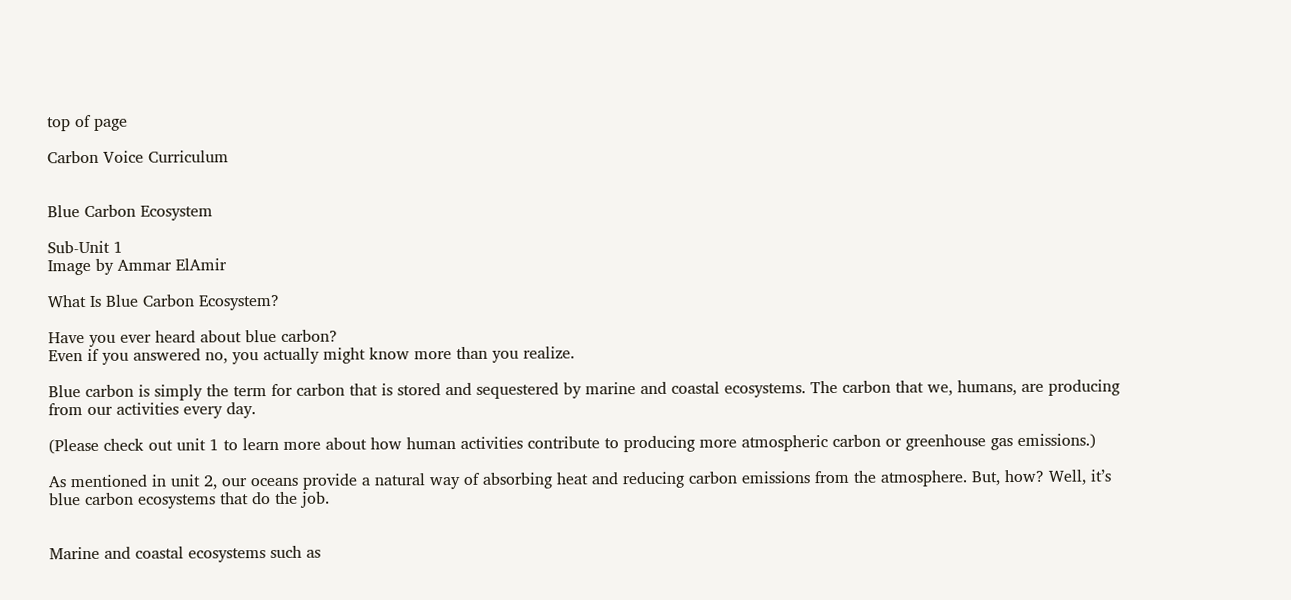top of page

Carbon Voice Curriculum


Blue Carbon Ecosystem

Sub-Unit 1
Image by Ammar ElAmir

What Is Blue Carbon Ecosystem?

Have you ever heard about blue carbon?
Even if you answered no, you actually might know more than you realize.

Blue carbon is simply the term for carbon that is stored and sequestered by marine and coastal ecosystems. The carbon that we, humans, are producing from our activities every day.

(Please check out unit 1 to learn more about how human activities contribute to producing more atmospheric carbon or greenhouse gas emissions.)

As mentioned in unit 2, our oceans provide a natural way of absorbing heat and reducing carbon emissions from the atmosphere. But, how? Well, it’s blue carbon ecosystems that do the job.


Marine and coastal ecosystems such as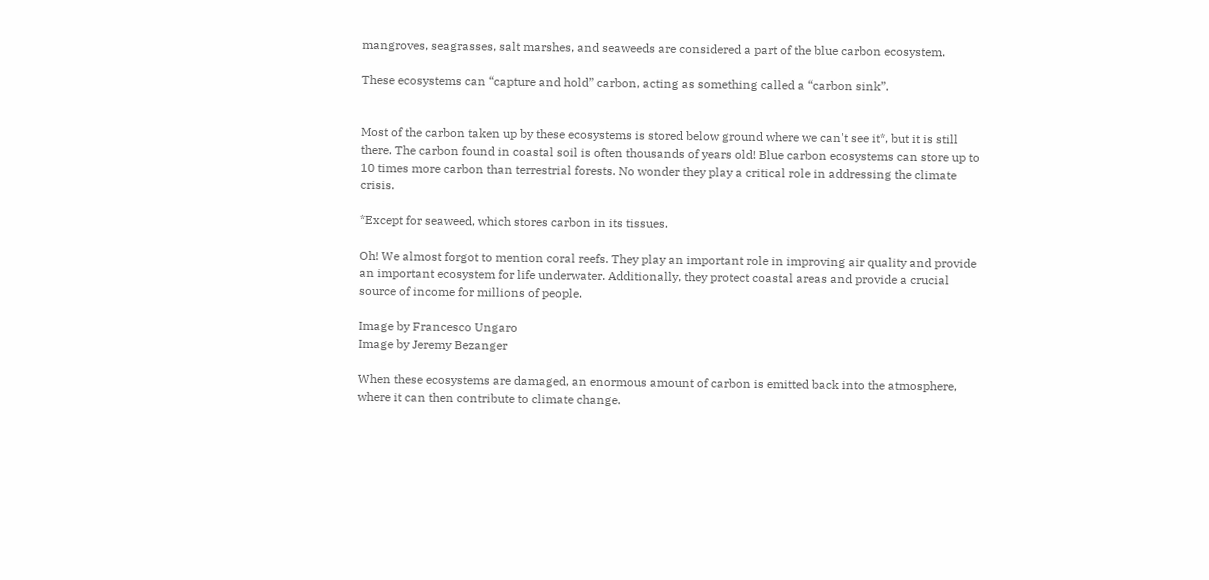mangroves, seagrasses, salt marshes, and seaweeds are considered a part of the blue carbon ecosystem.

These ecosystems can “capture and hold” carbon, acting as something called a “carbon sink”.


Most of the carbon taken up by these ecosystems is stored below ground where we can't see it*, but it is still there. The carbon found in coastal soil is often thousands of years old! Blue carbon ecosystems can store up to 10 times more carbon than terrestrial forests. No wonder they play a critical role in addressing the climate crisis.

*Except for seaweed, which stores carbon in its tissues.

Oh! We almost forgot to mention coral reefs. They play an important role in improving air quality and provide an important ecosystem for life underwater. Additionally, they protect coastal areas and provide a crucial source of income for millions of people.

Image by Francesco Ungaro
Image by Jeremy Bezanger

When these ecosystems are damaged, an enormous amount of carbon is emitted back into the atmosphere, where it can then contribute to climate change.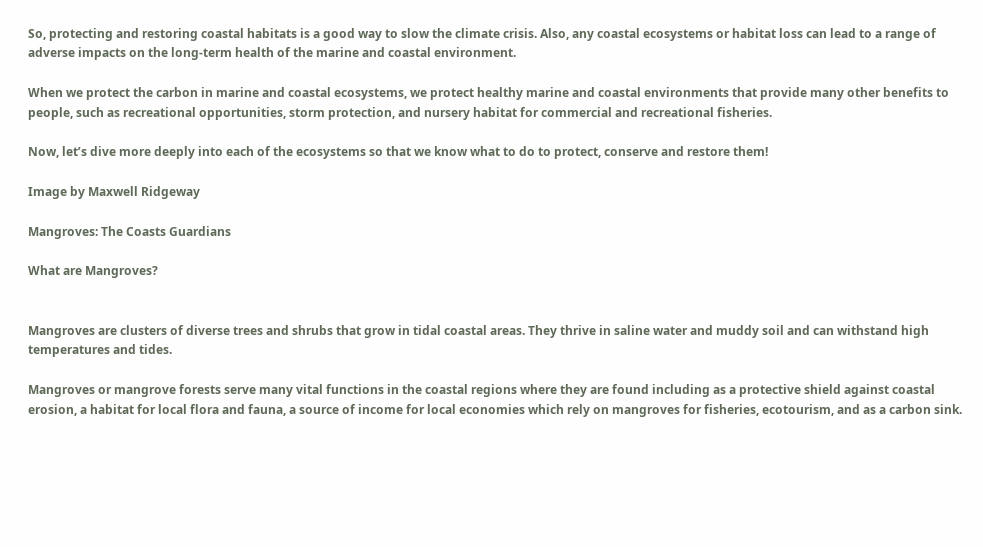So, protecting and restoring coastal habitats is a good way to slow the climate crisis. Also, any coastal ecosystems or habitat loss can lead to a range of adverse impacts on the long-term health of the marine and coastal environment.

When we protect the carbon in marine and coastal ecosystems, we protect healthy marine and coastal environments that provide many other benefits to people, such as recreational opportunities, storm protection, and nursery habitat for commercial and recreational fisheries.

Now, let’s dive more deeply into each of the ecosystems so that we know what to do to protect, conserve and restore them!

Image by Maxwell Ridgeway

Mangroves: The Coasts Guardians

What are Mangroves?


Mangroves are clusters of diverse trees and shrubs that grow in tidal coastal areas. They thrive in saline water and muddy soil and can withstand high temperatures and tides.

Mangroves or mangrove forests serve many vital functions in the coastal regions where they are found including as a protective shield against coastal erosion, a habitat for local flora and fauna, a source of income for local economies which rely on mangroves for fisheries, ecotourism, and as a carbon sink.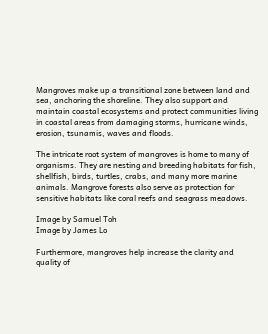Mangroves make up a transitional zone between land and sea, anchoring the shoreline. They also support and maintain coastal ecosystems and protect communities living in coastal areas from damaging storms, hurricane winds, erosion, tsunamis, waves and floods.

The intricate root system of mangroves is home to many of organisms. They are nesting and breeding habitats for fish, shellfish, birds, turtles, crabs, and many more marine animals. Mangrove forests also serve as protection for sensitive habitats like coral reefs and seagrass meadows.

Image by Samuel Toh
Image by James Lo

Furthermore, mangroves help increase the clarity and quality of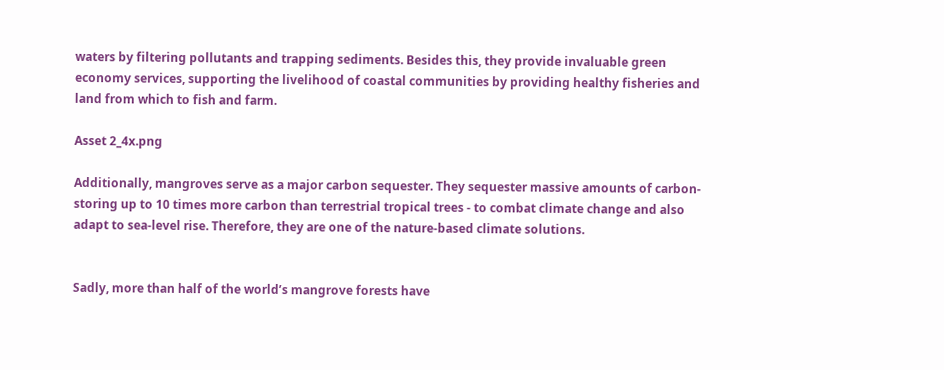waters by filtering pollutants and trapping sediments. Besides this, they provide invaluable green economy services, supporting the livelihood of coastal communities by providing healthy fisheries and land from which to fish and farm.

Asset 2_4x.png

Additionally, mangroves serve as a major carbon sequester. They sequester massive amounts of carbon-storing up to 10 times more carbon than terrestrial tropical trees - to combat climate change and also adapt to sea-level rise. Therefore, they are one of the nature-based climate solutions.


Sadly, more than half of the world’s mangrove forests have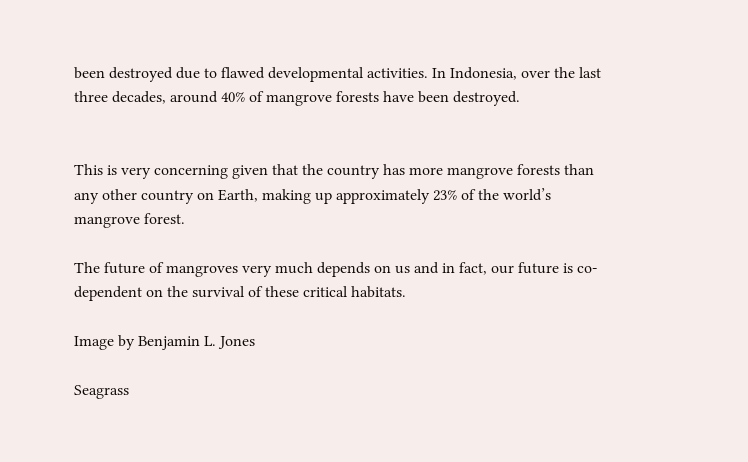been destroyed due to flawed developmental activities. In Indonesia, over the last three decades, around 40% of mangrove forests have been destroyed.


This is very concerning given that the country has more mangrove forests than any other country on Earth, making up approximately 23% of the world’s mangrove forest.

The future of mangroves very much depends on us and in fact, our future is co-dependent on the survival of these critical habitats.

Image by Benjamin L. Jones

Seagrass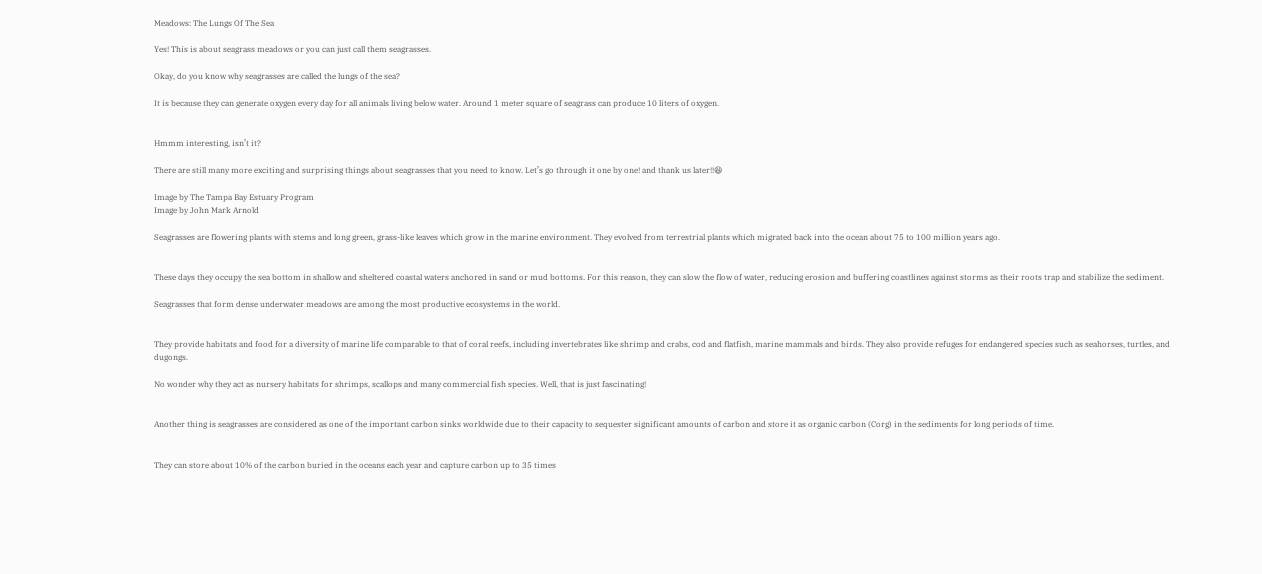Meadows: The Lungs Of The Sea

Yes! This is about seagrass meadows or you can just call them seagrasses.

Okay, do you know why seagrasses are called the lungs of the sea?

It is because they can generate oxygen every day for all animals living below water. Around 1 meter square of seagrass can produce 10 liters of oxygen.


Hmmm interesting, isn’t it?

There are still many more exciting and surprising things about seagrasses that you need to know. Let’s go through it one by one! and thank us later!!😆

Image by The Tampa Bay Estuary Program
Image by John Mark Arnold

Seagrasses are flowering plants with stems and long green, grass-like leaves which grow in the marine environment. They evolved from terrestrial plants which migrated back into the ocean about 75 to 100 million years ago.


These days they occupy the sea bottom in shallow and sheltered coastal waters anchored in sand or mud bottoms. For this reason, they can slow the flow of water, reducing erosion and buffering coastlines against storms as their roots trap and stabilize the sediment.

Seagrasses that form dense underwater meadows are among the most productive ecosystems in the world.


They provide habitats and food for a diversity of marine life comparable to that of coral reefs, including invertebrates like shrimp and crabs, cod and flatfish, marine mammals and birds. They also provide refuges for endangered species such as seahorses, turtles, and dugongs.

No wonder why they act as nursery habitats for shrimps, scallops and many commercial fish species. Well, that is just fascinating!


Another thing is seagrasses are considered as one of the important carbon sinks worldwide due to their capacity to sequester significant amounts of carbon and store it as organic carbon (Corg) in the sediments for long periods of time.


They can store about 10% of the carbon buried in the oceans each year and capture carbon up to 35 times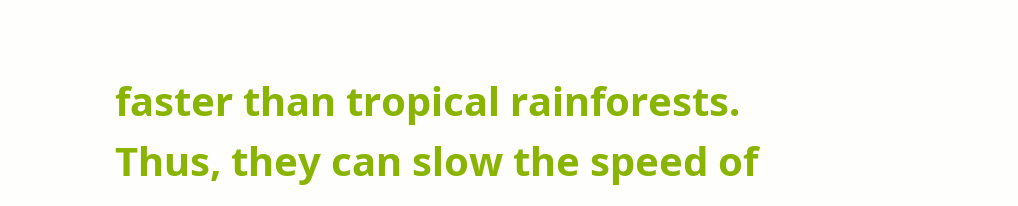faster than tropical rainforests. Thus, they can slow the speed of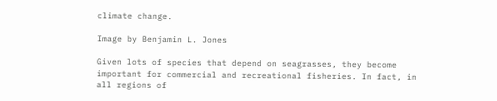climate change.

Image by Benjamin L. Jones

Given lots of species that depend on seagrasses, they become important for commercial and recreational fisheries. In fact, in all regions of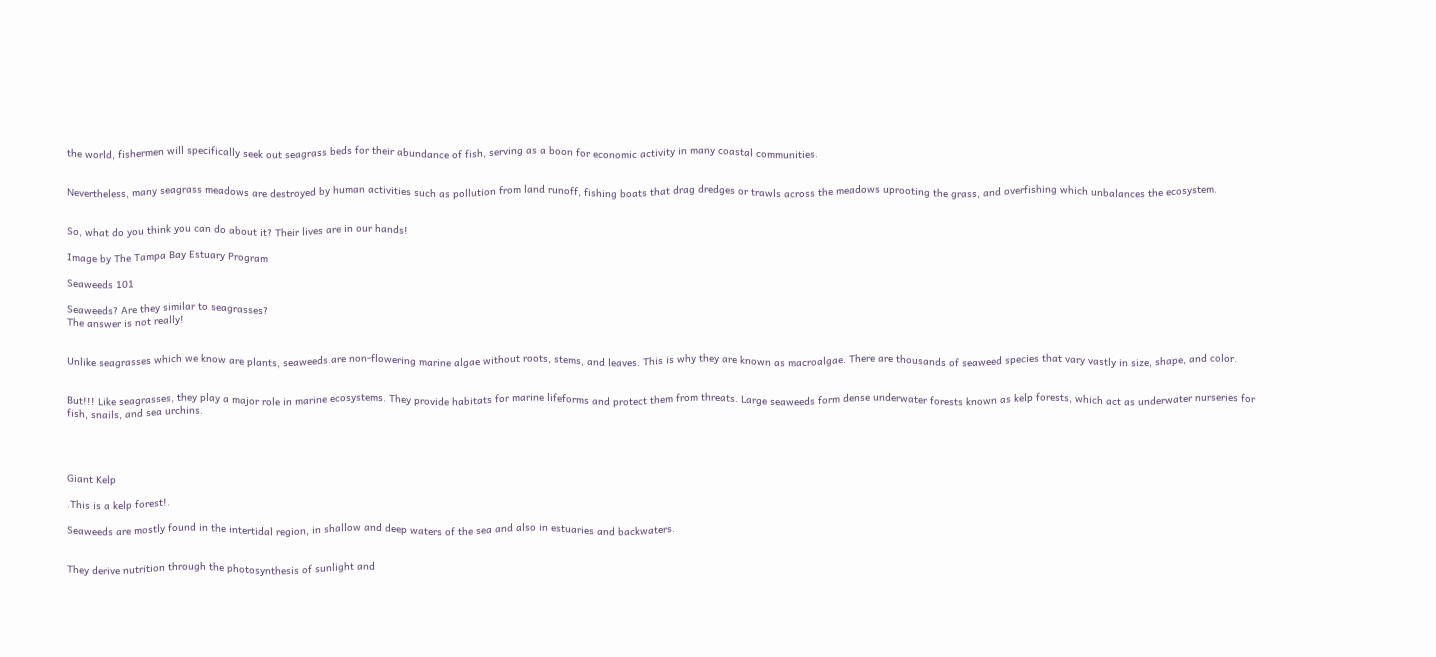the world, fishermen will specifically seek out seagrass beds for their abundance of fish, serving as a boon for economic activity in many coastal communities.


Nevertheless, many seagrass meadows are destroyed by human activities such as pollution from land runoff, fishing boats that drag dredges or trawls across the meadows uprooting the grass, and overfishing which unbalances the ecosystem.


So, what do you think you can do about it? Their lives are in our hands!

Image by The Tampa Bay Estuary Program

Seaweeds 101

Seaweeds? Are they similar to seagrasses?
The answer is not really!


Unlike seagrasses which we know are plants, seaweeds are non-flowering marine algae without roots, stems, and leaves. This is why they are known as macroalgae. There are thousands of seaweed species that vary vastly in size, shape, and color.


But!!! Like seagrasses, they play a major role in marine ecosystems. They provide habitats for marine lifeforms and protect them from threats. Large seaweeds form dense underwater forests known as kelp forests, which act as underwater nurseries for fish, snails, and sea urchins.




Giant Kelp

.This is a kelp forest!.

Seaweeds are mostly found in the intertidal region, in shallow and deep waters of the sea and also in estuaries and backwaters.


They derive nutrition through the photosynthesis of sunlight and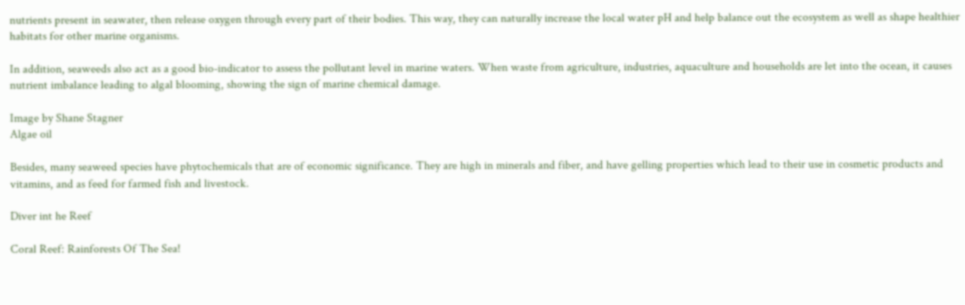nutrients present in seawater, then release oxygen through every part of their bodies. This way, they can naturally increase the local water pH and help balance out the ecosystem as well as shape healthier habitats for other marine organisms.

In addition, seaweeds also act as a good bio-indicator to assess the pollutant level in marine waters. When waste from agriculture, industries, aquaculture and households are let into the ocean, it causes nutrient imbalance leading to algal blooming, showing the sign of marine chemical damage.

Image by Shane Stagner
Algae oil

Besides, many seaweed species have phytochemicals that are of economic significance. They are high in minerals and fiber, and have gelling properties which lead to their use in cosmetic products and vitamins, and as feed for farmed fish and livestock.

Diver int he Reef

Coral Reef: Rainforests Of The Sea!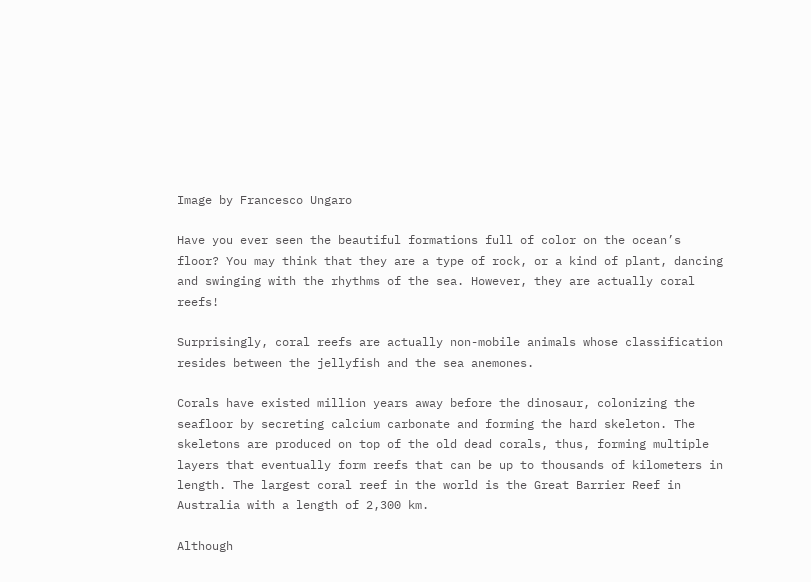Image by Francesco Ungaro

Have you ever seen the beautiful formations full of color on the ocean’s floor? You may think that they are a type of rock, or a kind of plant, dancing and swinging with the rhythms of the sea. However, they are actually coral reefs!

Surprisingly, coral reefs are actually non-mobile animals whose classification resides between the jellyfish and the sea anemones.

Corals have existed million years away before the dinosaur, colonizing the seafloor by secreting calcium carbonate and forming the hard skeleton. The skeletons are produced on top of the old dead corals, thus, forming multiple layers that eventually form reefs that can be up to thousands of kilometers in length. The largest coral reef in the world is the Great Barrier Reef in Australia with a length of 2,300 km.

Although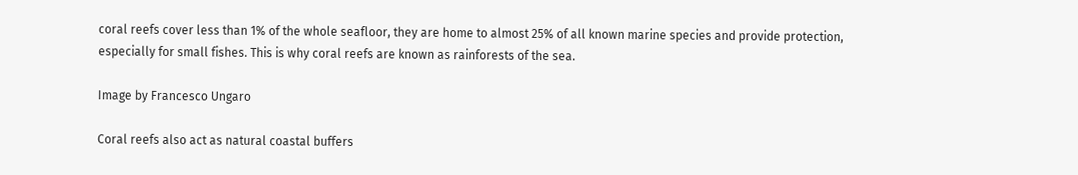coral reefs cover less than 1% of the whole seafloor, they are home to almost 25% of all known marine species and provide protection, especially for small fishes. This is why coral reefs are known as rainforests of the sea.

Image by Francesco Ungaro

Coral reefs also act as natural coastal buffers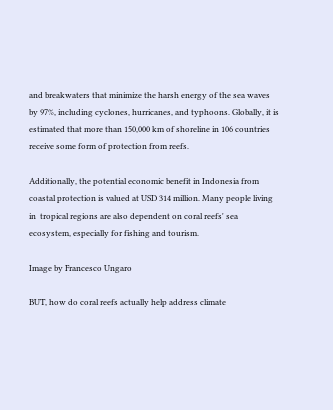and breakwaters that minimize the harsh energy of the sea waves by 97%, including cyclones, hurricanes, and typhoons. Globally, it is estimated that more than 150,000 km of shoreline in 106 countries receive some form of protection from reefs.

Additionally, the potential economic benefit in Indonesia from coastal protection is valued at USD 314 million. Many people living in  tropical regions are also dependent on coral reefs' sea ecosystem, especially for fishing and tourism.

Image by Francesco Ungaro

BUT, how do coral reefs actually help address climate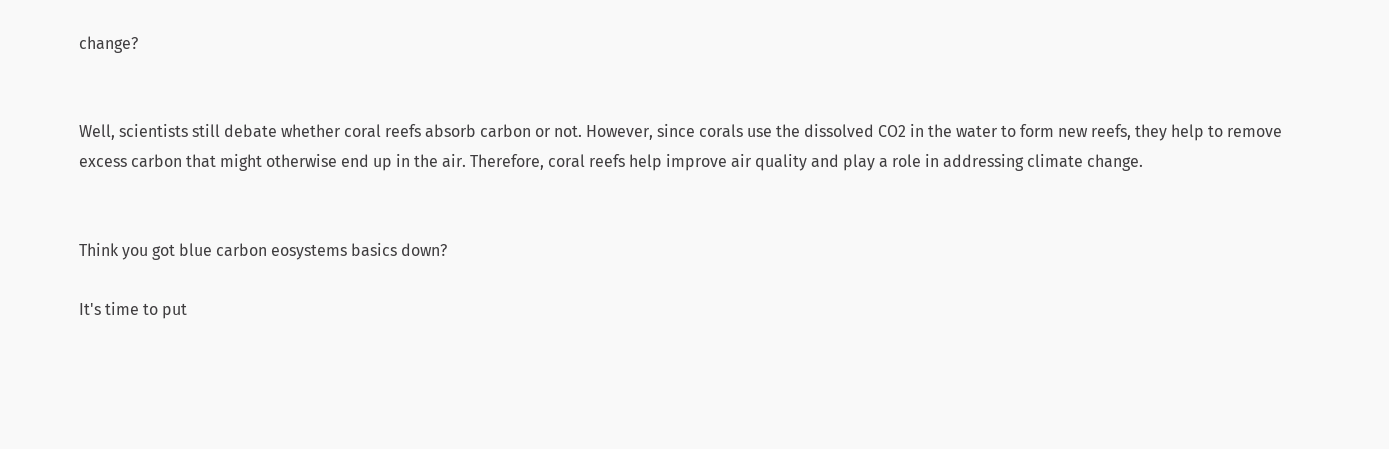change?


Well, scientists still debate whether coral reefs absorb carbon or not. However, since corals use the dissolved CO2 in the water to form new reefs, they help to remove excess carbon that might otherwise end up in the air. Therefore, coral reefs help improve air quality and play a role in addressing climate change.


Think you got blue carbon eosystems basics down?

It's time to put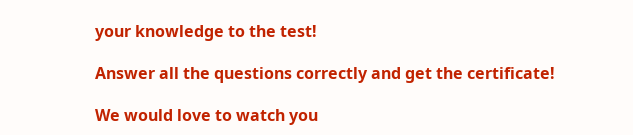your knowledge to the test!

Answer all the questions correctly and get the certificate!

We would love to watch you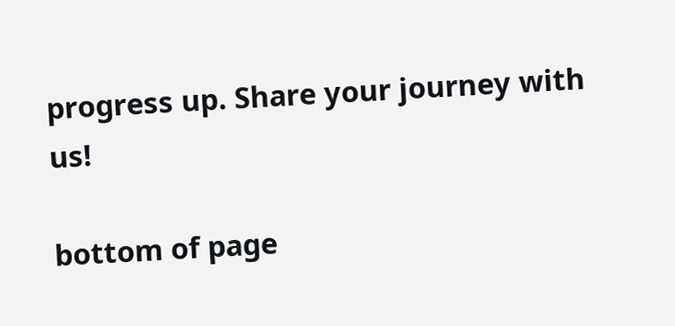progress up. Share your journey with us!

bottom of page